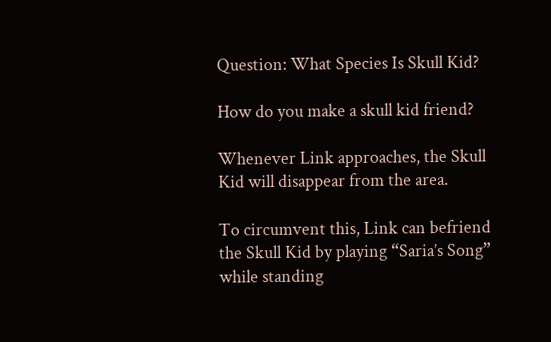Question: What Species Is Skull Kid?

How do you make a skull kid friend?

Whenever Link approaches, the Skull Kid will disappear from the area.

To circumvent this, Link can befriend the Skull Kid by playing “Saria’s Song” while standing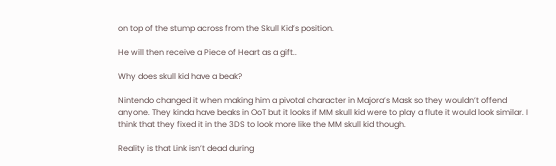on top of the stump across from the Skull Kid’s position.

He will then receive a Piece of Heart as a gift..

Why does skull kid have a beak?

Nintendo changed it when making him a pivotal character in Majora’s Mask so they wouldn’t offend anyone. They kinda have beaks in OoT but it looks if MM skull kid were to play a flute it would look similar. I think that they fixed it in the 3DS to look more like the MM skull kid though.

Reality is that Link isn’t dead during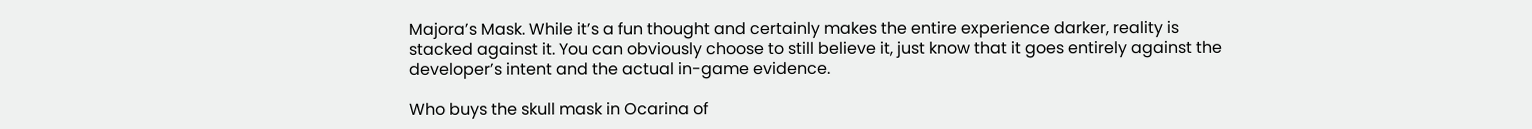Majora’s Mask. While it’s a fun thought and certainly makes the entire experience darker, reality is stacked against it. You can obviously choose to still believe it, just know that it goes entirely against the developer’s intent and the actual in-game evidence.

Who buys the skull mask in Ocarina of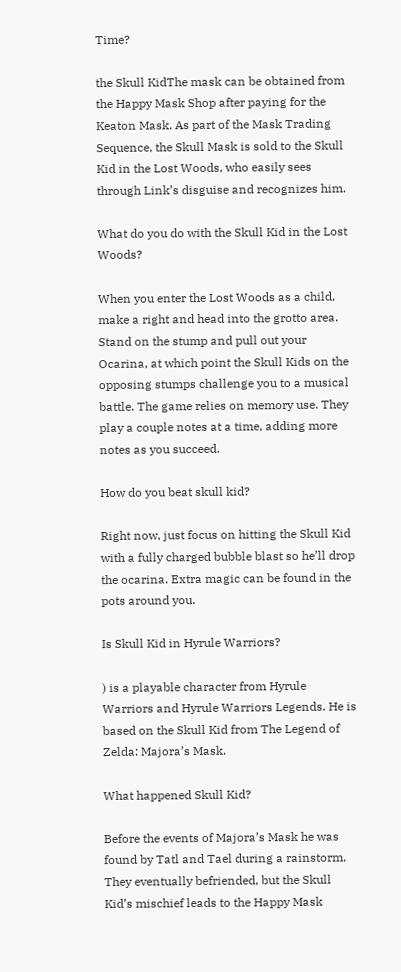Time?

the Skull KidThe mask can be obtained from the Happy Mask Shop after paying for the Keaton Mask. As part of the Mask Trading Sequence, the Skull Mask is sold to the Skull Kid in the Lost Woods, who easily sees through Link’s disguise and recognizes him.

What do you do with the Skull Kid in the Lost Woods?

When you enter the Lost Woods as a child, make a right and head into the grotto area. Stand on the stump and pull out your Ocarina, at which point the Skull Kids on the opposing stumps challenge you to a musical battle. The game relies on memory use. They play a couple notes at a time, adding more notes as you succeed.

How do you beat skull kid?

Right now, just focus on hitting the Skull Kid with a fully charged bubble blast so he’ll drop the ocarina. Extra magic can be found in the pots around you.

Is Skull Kid in Hyrule Warriors?

) is a playable character from Hyrule Warriors and Hyrule Warriors Legends. He is based on the Skull Kid from The Legend of Zelda: Majora’s Mask.

What happened Skull Kid?

Before the events of Majora’s Mask he was found by Tatl and Tael during a rainstorm. They eventually befriended, but the Skull Kid’s mischief leads to the Happy Mask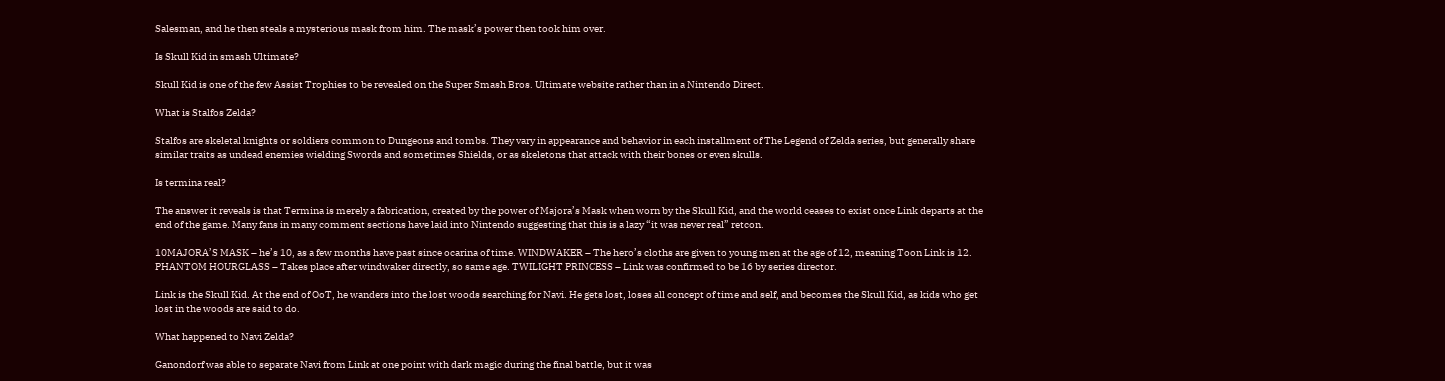Salesman, and he then steals a mysterious mask from him. The mask’s power then took him over.

Is Skull Kid in smash Ultimate?

Skull Kid is one of the few Assist Trophies to be revealed on the Super Smash Bros. Ultimate website rather than in a Nintendo Direct.

What is Stalfos Zelda?

Stalfos are skeletal knights or soldiers common to Dungeons and tombs. They vary in appearance and behavior in each installment of The Legend of Zelda series, but generally share similar traits as undead enemies wielding Swords and sometimes Shields, or as skeletons that attack with their bones or even skulls.

Is termina real?

The answer it reveals is that Termina is merely a fabrication, created by the power of Majora’s Mask when worn by the Skull Kid, and the world ceases to exist once Link departs at the end of the game. Many fans in many comment sections have laid into Nintendo suggesting that this is a lazy “it was never real” retcon.

10MAJORA’S MASK – he’s 10, as a few months have past since ocarina of time. WINDWAKER – The hero’s cloths are given to young men at the age of 12, meaning Toon Link is 12. PHANTOM HOURGLASS – Takes place after windwaker directly, so same age. TWILIGHT PRINCESS – Link was confirmed to be 16 by series director.

Link is the Skull Kid. At the end of OoT, he wanders into the lost woods searching for Navi. He gets lost, loses all concept of time and self, and becomes the Skull Kid, as kids who get lost in the woods are said to do.

What happened to Navi Zelda?

Ganondorf was able to separate Navi from Link at one point with dark magic during the final battle, but it was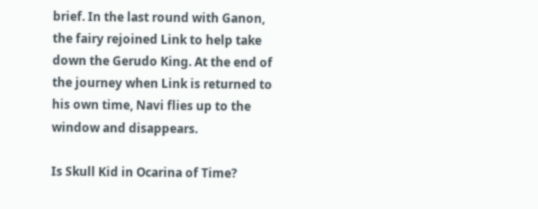brief. In the last round with Ganon, the fairy rejoined Link to help take down the Gerudo King. At the end of the journey when Link is returned to his own time, Navi flies up to the window and disappears.

Is Skull Kid in Ocarina of Time?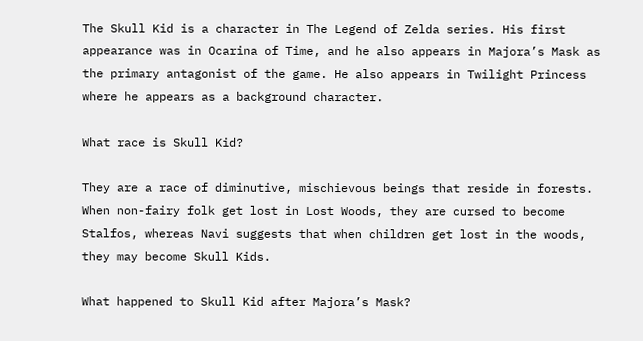The Skull Kid is a character in The Legend of Zelda series. His first appearance was in Ocarina of Time, and he also appears in Majora’s Mask as the primary antagonist of the game. He also appears in Twilight Princess where he appears as a background character.

What race is Skull Kid?

They are a race of diminutive, mischievous beings that reside in forests. When non-fairy folk get lost in Lost Woods, they are cursed to become Stalfos, whereas Navi suggests that when children get lost in the woods, they may become Skull Kids.

What happened to Skull Kid after Majora’s Mask?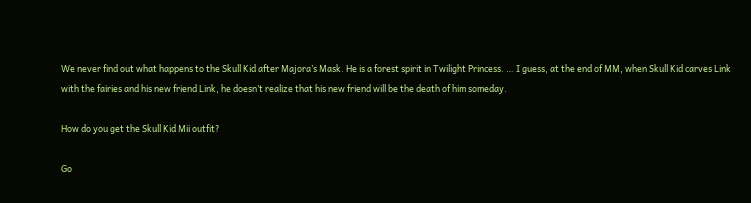We never find out what happens to the Skull Kid after Majora’s Mask. He is a forest spirit in Twilight Princess. … I guess, at the end of MM, when Skull Kid carves Link with the fairies and his new friend Link, he doesn’t realize that his new friend will be the death of him someday.

How do you get the Skull Kid Mii outfit?

Go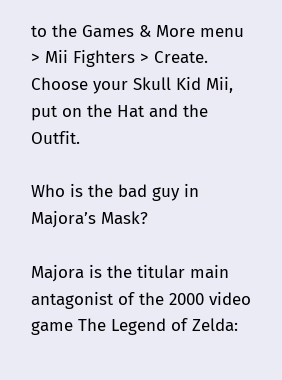to the Games & More menu > Mii Fighters > Create. Choose your Skull Kid Mii, put on the Hat and the Outfit.

Who is the bad guy in Majora’s Mask?

Majora is the titular main antagonist of the 2000 video game The Legend of Zelda: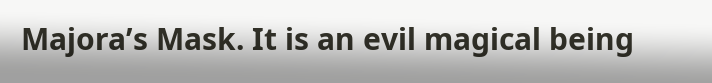Majora’s Mask. It is an evil magical being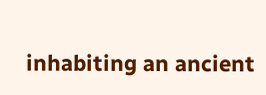inhabiting an ancient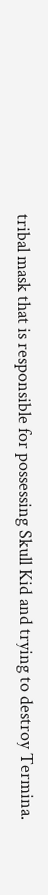tribal mask that is responsible for possessing Skull Kid and trying to destroy Termina.